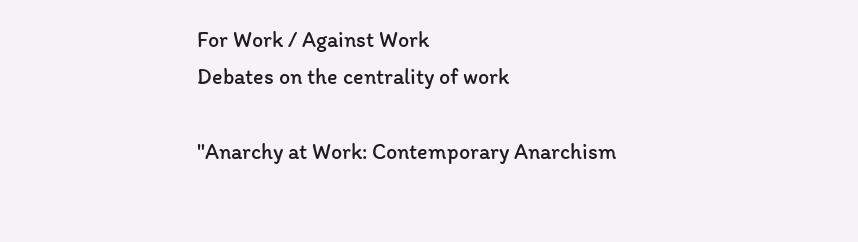For Work / Against Work
Debates on the centrality of work

"Anarchy at Work: Contemporary Anarchism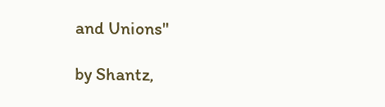and Unions"

by Shantz,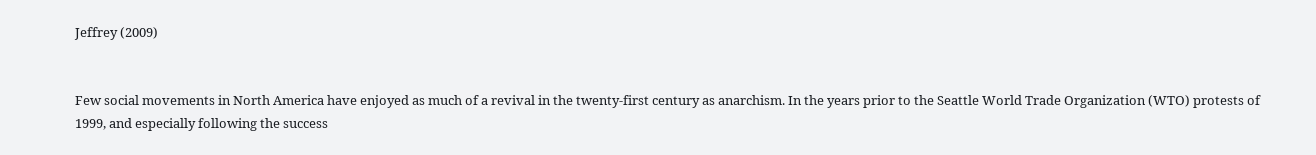Jeffrey (2009)


Few social movements in North America have enjoyed as much of a revival in the twenty‐first century as anarchism. In the years prior to the Seattle World Trade Organization (WTO) protests of 1999, and especially following the success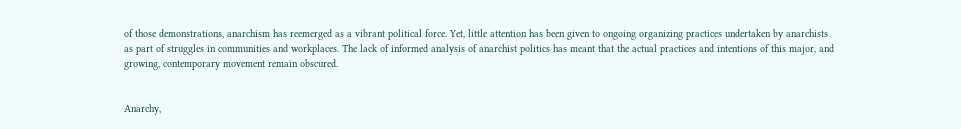of those demonstrations, anarchism has reemerged as a vibrant political force. Yet, little attention has been given to ongoing organizing practices undertaken by anarchists as part of struggles in communities and workplaces. The lack of informed analysis of anarchist politics has meant that the actual practices and intentions of this major, and growing, contemporary movement remain obscured.


Anarchy,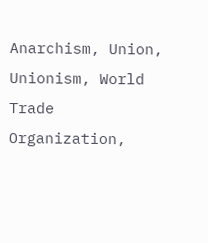Anarchism, Union, Unionism, World Trade Organization,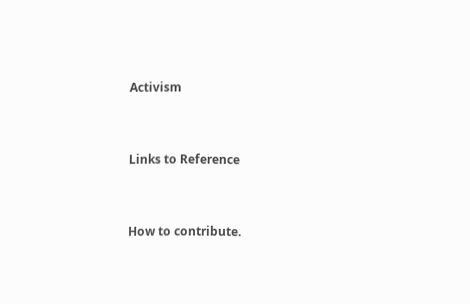Activism



Links to Reference



How to contribute.